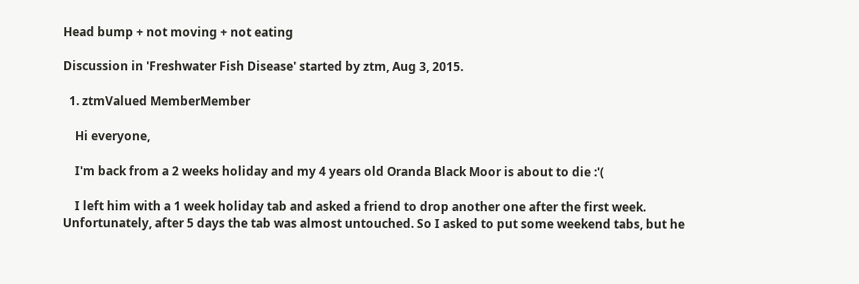Head bump + not moving + not eating

Discussion in 'Freshwater Fish Disease' started by ztm, Aug 3, 2015.

  1. ztmValued MemberMember

    Hi everyone,

    I'm back from a 2 weeks holiday and my 4 years old Oranda Black Moor is about to die :'(

    I left him with a 1 week holiday tab and asked a friend to drop another one after the first week. Unfortunately, after 5 days the tab was almost untouched. So I asked to put some weekend tabs, but he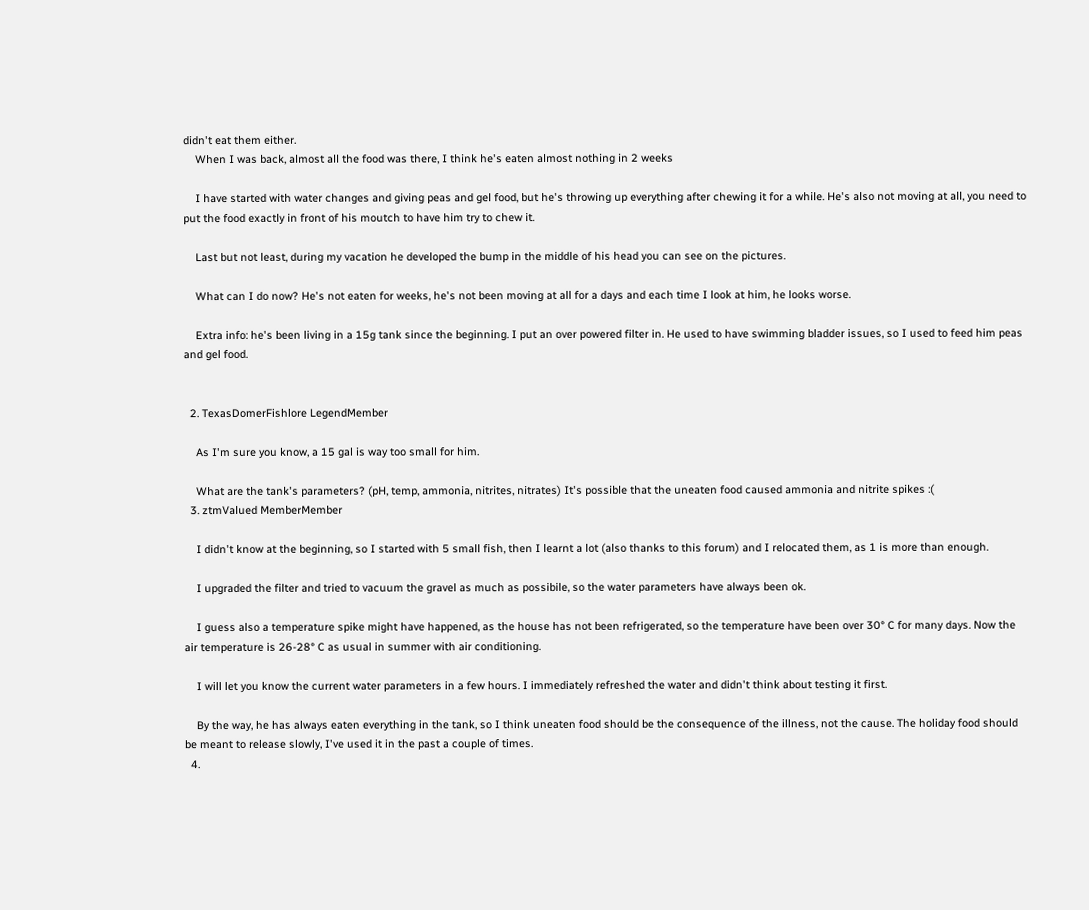didn't eat them either.
    When I was back, almost all the food was there, I think he's eaten almost nothing in 2 weeks

    I have started with water changes and giving peas and gel food, but he's throwing up everything after chewing it for a while. He's also not moving at all, you need to put the food exactly in front of his moutch to have him try to chew it.

    Last but not least, during my vacation he developed the bump in the middle of his head you can see on the pictures.

    What can I do now? He's not eaten for weeks, he's not been moving at all for a days and each time I look at him, he looks worse.

    Extra info: he's been living in a 15g tank since the beginning. I put an over powered filter in. He used to have swimming bladder issues, so I used to feed him peas and gel food.


  2. TexasDomerFishlore LegendMember

    As I'm sure you know, a 15 gal is way too small for him.

    What are the tank's parameters? (pH, temp, ammonia, nitrites, nitrates) It's possible that the uneaten food caused ammonia and nitrite spikes :(
  3. ztmValued MemberMember

    I didn't know at the beginning, so I started with 5 small fish, then I learnt a lot (also thanks to this forum) and I relocated them, as 1 is more than enough.

    I upgraded the filter and tried to vacuum the gravel as much as possibile, so the water parameters have always been ok.

    I guess also a temperature spike might have happened, as the house has not been refrigerated, so the temperature have been over 30° C for many days. Now the air temperature is 26-28° C as usual in summer with air conditioning.

    I will let you know the current water parameters in a few hours. I immediately refreshed the water and didn't think about testing it first.

    By the way, he has always eaten everything in the tank, so I think uneaten food should be the consequence of the illness, not the cause. The holiday food should be meant to release slowly, I've used it in the past a couple of times.
  4.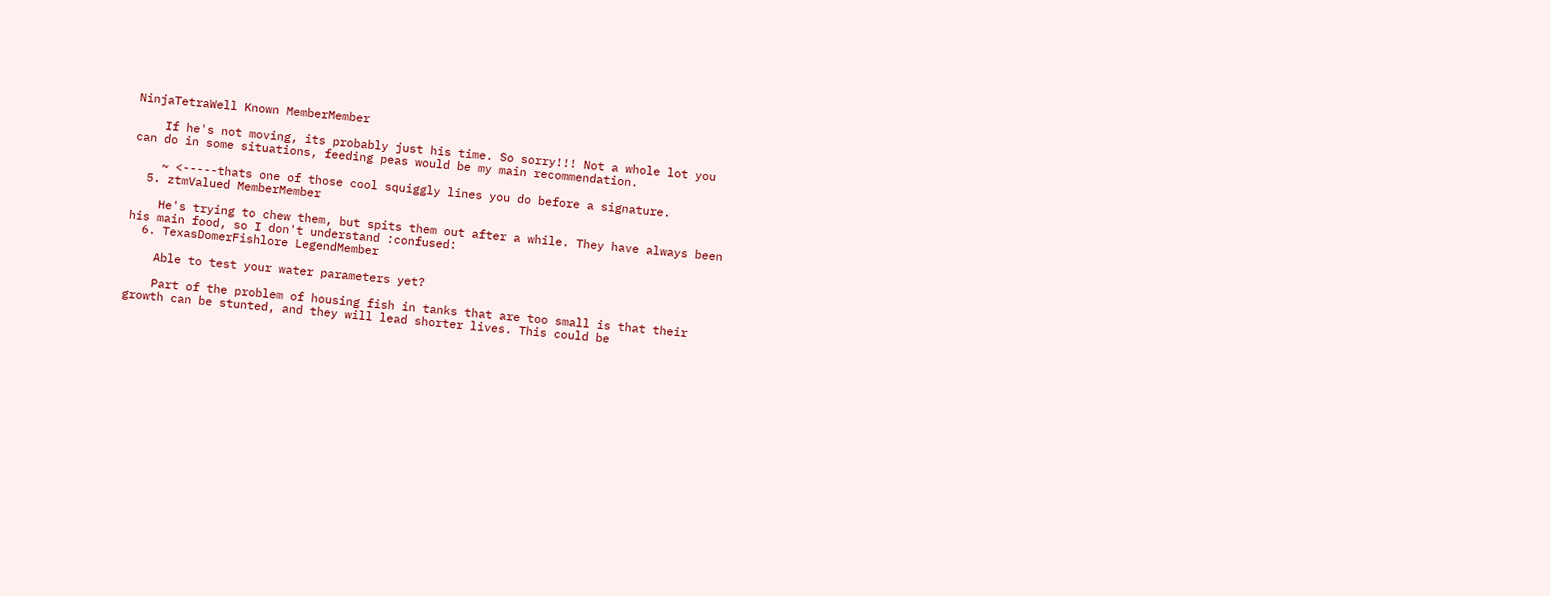NinjaTetraWell Known MemberMember

    If he's not moving, its probably just his time. So sorry!!! Not a whole lot you can do in some situations, feeding peas would be my main recommendation.

    ~ <-----thats one of those cool squiggly lines you do before a signature.
  5. ztmValued MemberMember

    He's trying to chew them, but spits them out after a while. They have always been his main food, so I don't understand :confused:
  6. TexasDomerFishlore LegendMember

    Able to test your water parameters yet?

    Part of the problem of housing fish in tanks that are too small is that their growth can be stunted, and they will lead shorter lives. This could be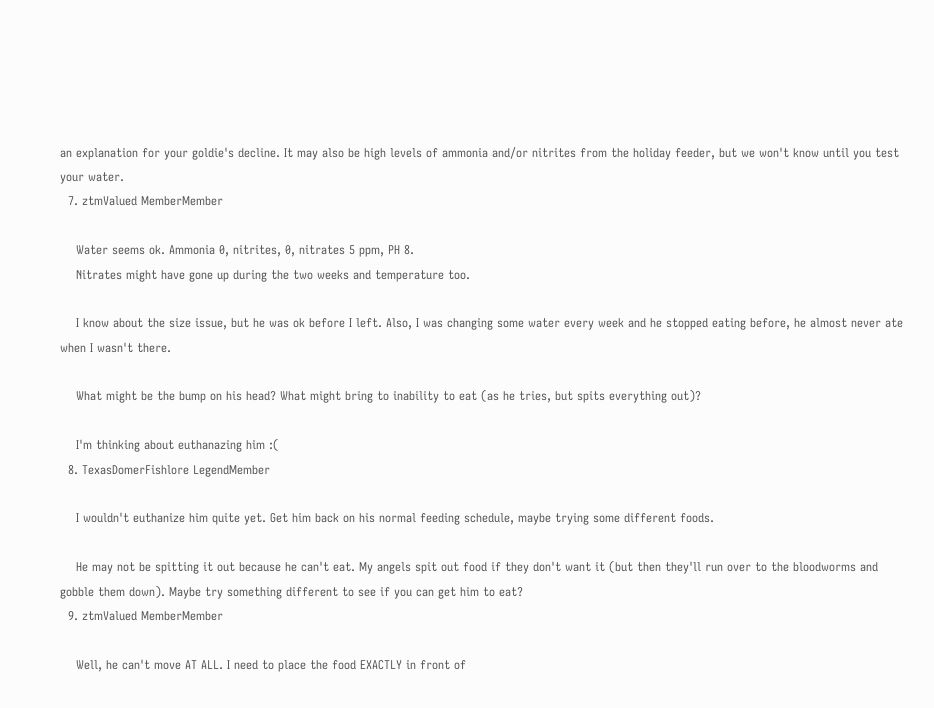an explanation for your goldie's decline. It may also be high levels of ammonia and/or nitrites from the holiday feeder, but we won't know until you test your water.
  7. ztmValued MemberMember

    Water seems ok. Ammonia 0, nitrites, 0, nitrates 5 ppm, PH 8.
    Nitrates might have gone up during the two weeks and temperature too.

    I know about the size issue, but he was ok before I left. Also, I was changing some water every week and he stopped eating before, he almost never ate when I wasn't there.

    What might be the bump on his head? What might bring to inability to eat (as he tries, but spits everything out)?

    I'm thinking about euthanazing him :(
  8. TexasDomerFishlore LegendMember

    I wouldn't euthanize him quite yet. Get him back on his normal feeding schedule, maybe trying some different foods.

    He may not be spitting it out because he can't eat. My angels spit out food if they don't want it (but then they'll run over to the bloodworms and gobble them down). Maybe try something different to see if you can get him to eat?
  9. ztmValued MemberMember

    Well, he can't move AT ALL. I need to place the food EXACTLY in front of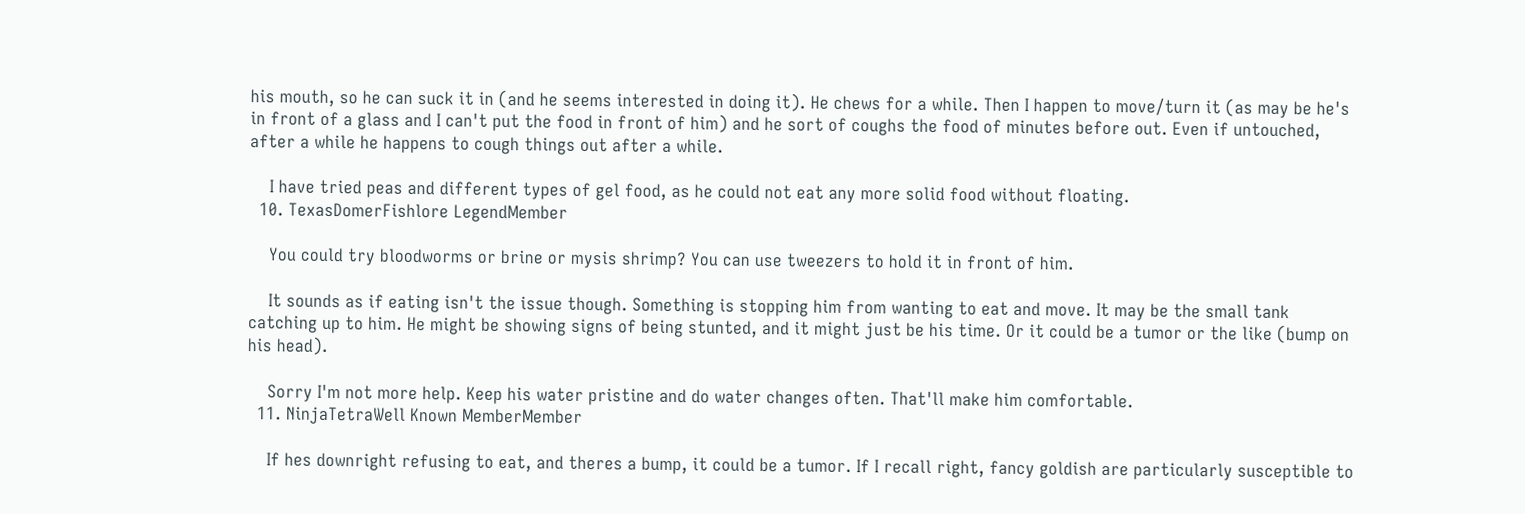his mouth, so he can suck it in (and he seems interested in doing it). He chews for a while. Then I happen to move/turn it (as may be he's in front of a glass and I can't put the food in front of him) and he sort of coughs the food of minutes before out. Even if untouched, after a while he happens to cough things out after a while.

    I have tried peas and different types of gel food, as he could not eat any more solid food without floating.
  10. TexasDomerFishlore LegendMember

    You could try bloodworms or brine or mysis shrimp? You can use tweezers to hold it in front of him.

    It sounds as if eating isn't the issue though. Something is stopping him from wanting to eat and move. It may be the small tank catching up to him. He might be showing signs of being stunted, and it might just be his time. Or it could be a tumor or the like (bump on his head).

    Sorry I'm not more help. Keep his water pristine and do water changes often. That'll make him comfortable.
  11. NinjaTetraWell Known MemberMember

    If hes downright refusing to eat, and theres a bump, it could be a tumor. If I recall right, fancy goldish are particularly susceptible to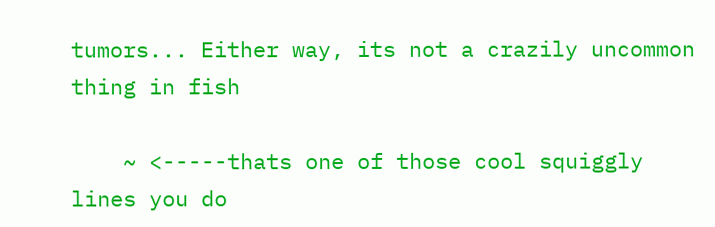tumors... Either way, its not a crazily uncommon thing in fish

    ~ <-----thats one of those cool squiggly lines you do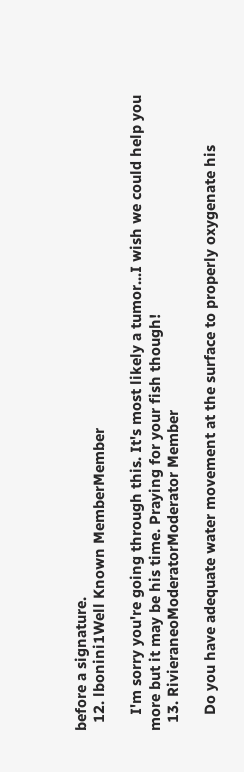before a signature.
  12. lbonini1Well Known MemberMember

    I'm sorry you're going through this. It's most likely a tumor...I wish we could help you more but it may be his time. Praying for your fish though!
  13. RivieraneoModeratorModerator Member

    Do you have adequate water movement at the surface to properly oxygenate his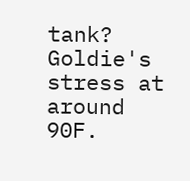tank? Goldie's stress at around 90F.